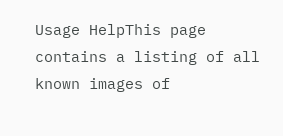Usage HelpThis page contains a listing of all known images of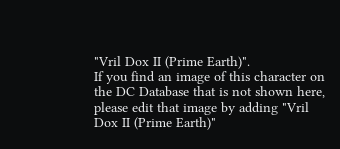"Vril Dox II (Prime Earth)".
If you find an image of this character on the DC Database that is not shown here, please edit that image by adding "Vril Dox II (Prime Earth)"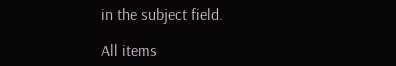in the subject field.

All items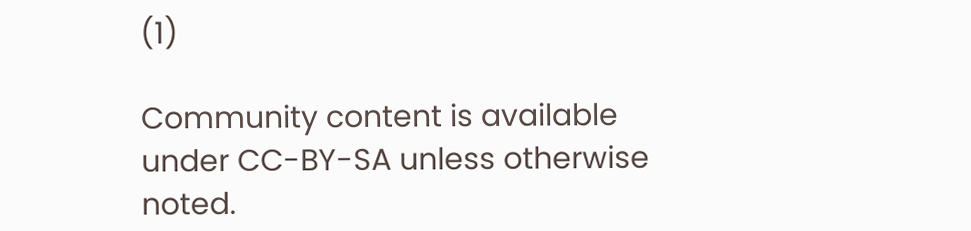(1)

Community content is available under CC-BY-SA unless otherwise noted.